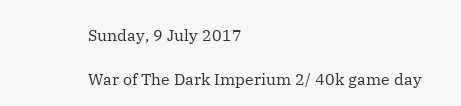Sunday, 9 July 2017

War of The Dark Imperium 2/ 40k game day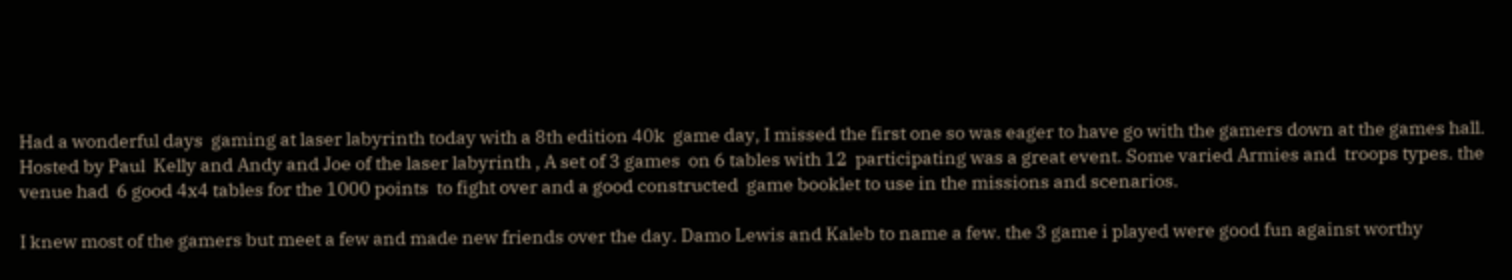Had a wonderful days  gaming at laser labyrinth today with a 8th edition 40k  game day, I missed the first one so was eager to have go with the gamers down at the games hall. Hosted by Paul  Kelly and Andy and Joe of the laser labyrinth , A set of 3 games  on 6 tables with 12  participating was a great event. Some varied Armies and  troops types. the venue had  6 good 4x4 tables for the 1000 points  to fight over and a good constructed  game booklet to use in the missions and scenarios.

I knew most of the gamers but meet a few and made new friends over the day. Damo Lewis and Kaleb to name a few. the 3 game i played were good fun against worthy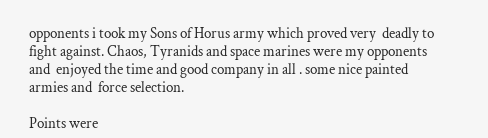opponents i took my Sons of Horus army which proved very  deadly to fight against. Chaos, Tyranids and space marines were my opponents and  enjoyed the time and good company in all . some nice painted armies and  force selection.

Points were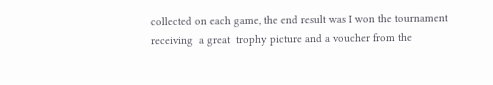collected on each game, the end result was I won the tournament   receiving  a great  trophy picture and a voucher from the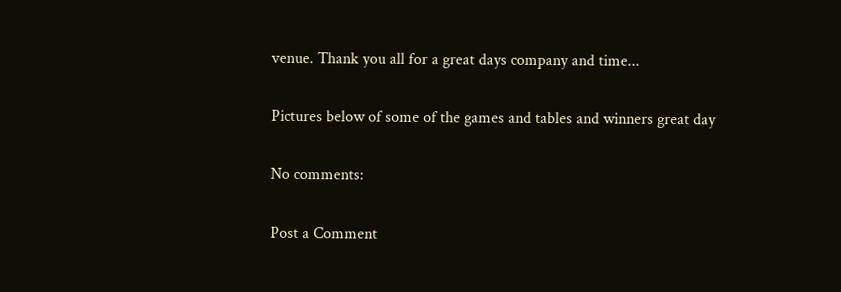venue. Thank you all for a great days company and time...

Pictures below of some of the games and tables and winners great day

No comments:

Post a Comment